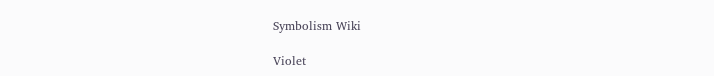Symbolism Wiki

Violet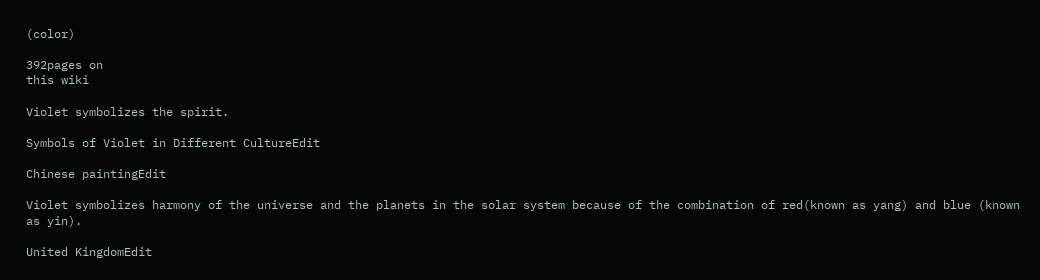(color)

392pages on
this wiki

Violet symbolizes the spirit.

Symbols of Violet in Different CultureEdit

Chinese paintingEdit

Violet symbolizes harmony of the universe and the planets in the solar system because of the combination of red(known as yang) and blue (known as yin).

United KingdomEdit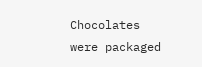Chocolates were packaged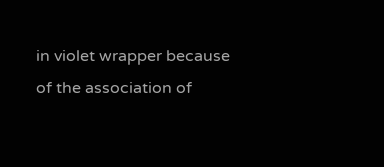in violet wrapper because of the association of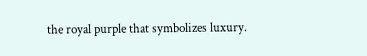the royal purple that symbolizes luxury.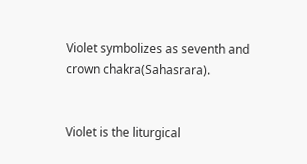Violet symbolizes as seventh and crown chakra(Sahasrara).


Violet is the liturgical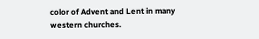color of Advent and Lent in many western churches.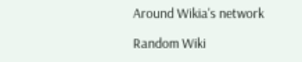Around Wikia's network

Random Wiki